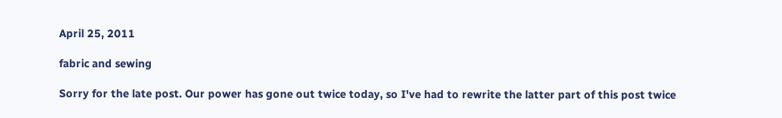April 25, 2011

fabric and sewing

Sorry for the late post. Our power has gone out twice today, so I've had to rewrite the latter part of this post twice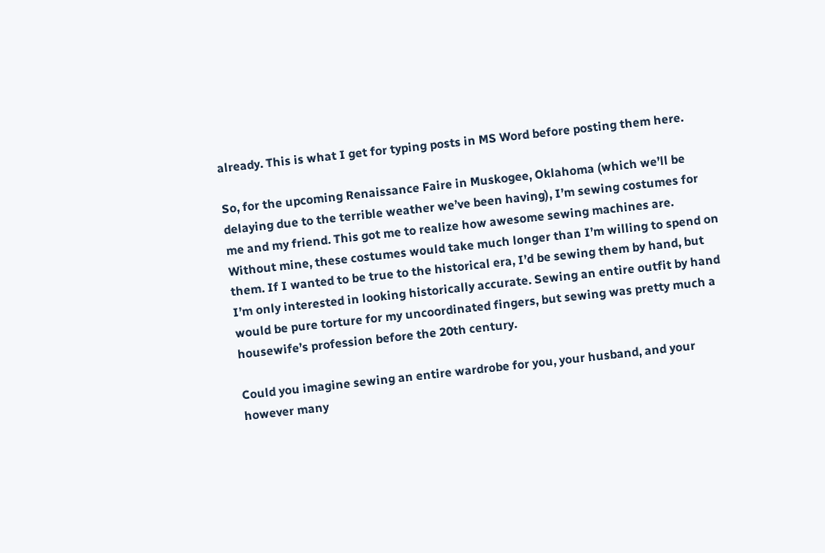already. This is what I get for typing posts in MS Word before posting them here.

So, for the upcoming Renaissance Faire in Muskogee, Oklahoma (which we’ll be delaying due to the terrible weather we’ve been having), I’m sewing costumes for me and my friend. This got me to realize how awesome sewing machines are. Without mine, these costumes would take much longer than I’m willing to spend on them. If I wanted to be true to the historical era, I’d be sewing them by hand, but I’m only interested in looking historically accurate. Sewing an entire outfit by hand would be pure torture for my uncoordinated fingers, but sewing was pretty much a housewife’s profession before the 20th century.

Could you imagine sewing an entire wardrobe for you, your husband, and your however many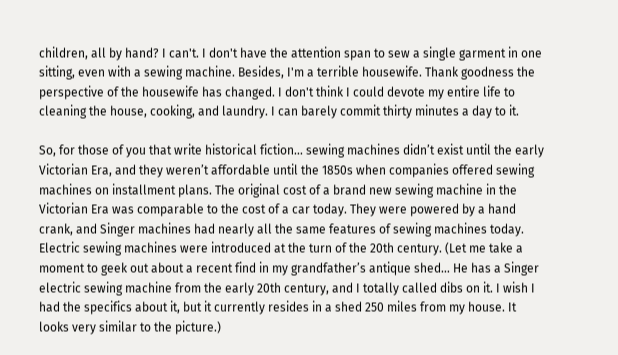children, all by hand? I can't. I don't have the attention span to sew a single garment in one sitting, even with a sewing machine. Besides, I'm a terrible housewife. Thank goodness the perspective of the housewife has changed. I don't think I could devote my entire life to cleaning the house, cooking, and laundry. I can barely commit thirty minutes a day to it.

So, for those of you that write historical fiction... sewing machines didn’t exist until the early Victorian Era, and they weren’t affordable until the 1850s when companies offered sewing machines on installment plans. The original cost of a brand new sewing machine in the Victorian Era was comparable to the cost of a car today. They were powered by a hand crank, and Singer machines had nearly all the same features of sewing machines today. Electric sewing machines were introduced at the turn of the 20th century. (Let me take a moment to geek out about a recent find in my grandfather’s antique shed… He has a Singer electric sewing machine from the early 20th century, and I totally called dibs on it. I wish I had the specifics about it, but it currently resides in a shed 250 miles from my house. It looks very similar to the picture.)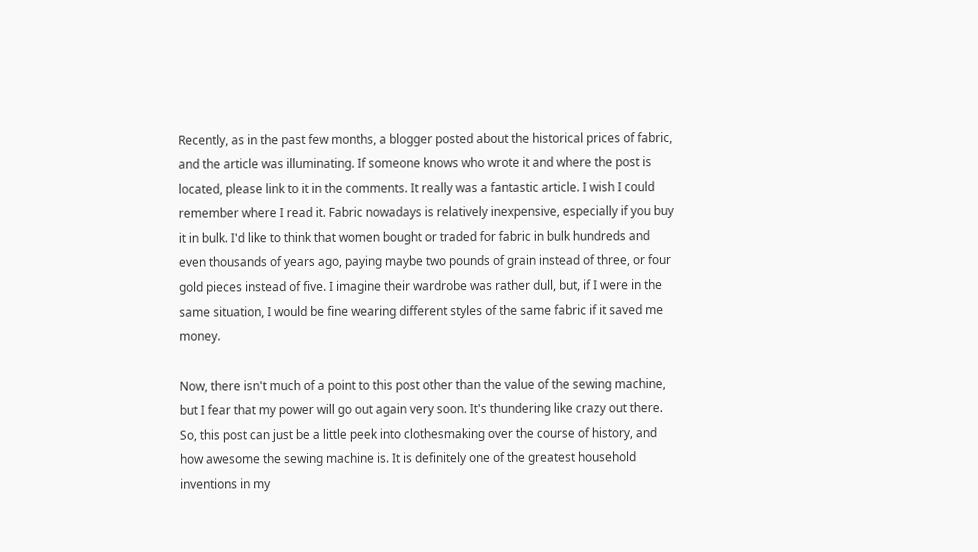Recently, as in the past few months, a blogger posted about the historical prices of fabric, and the article was illuminating. If someone knows who wrote it and where the post is located, please link to it in the comments. It really was a fantastic article. I wish I could remember where I read it. Fabric nowadays is relatively inexpensive, especially if you buy it in bulk. I'd like to think that women bought or traded for fabric in bulk hundreds and even thousands of years ago, paying maybe two pounds of grain instead of three, or four gold pieces instead of five. I imagine their wardrobe was rather dull, but, if I were in the same situation, I would be fine wearing different styles of the same fabric if it saved me money.

Now, there isn't much of a point to this post other than the value of the sewing machine, but I fear that my power will go out again very soon. It's thundering like crazy out there. So, this post can just be a little peek into clothesmaking over the course of history, and how awesome the sewing machine is. It is definitely one of the greatest household inventions in my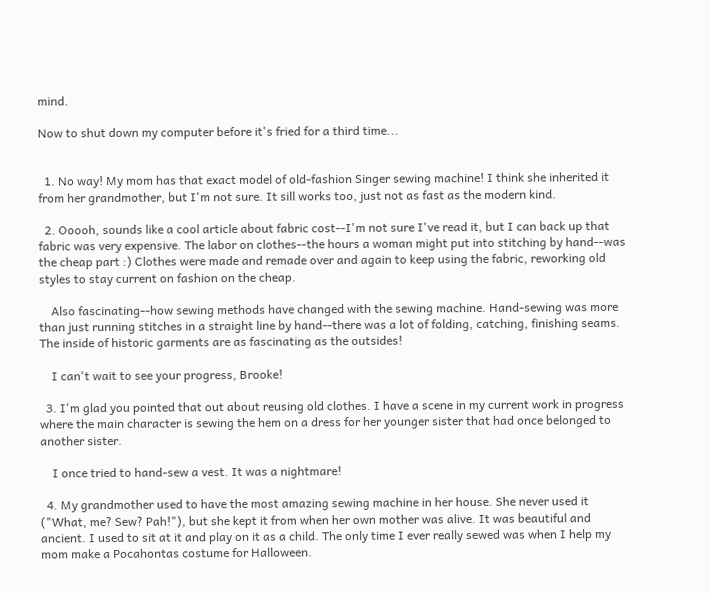mind.

Now to shut down my computer before it's fried for a third time...


  1. No way! My mom has that exact model of old-fashion Singer sewing machine! I think she inherited it from her grandmother, but I'm not sure. It sill works too, just not as fast as the modern kind.

  2. Ooooh, sounds like a cool article about fabric cost--I'm not sure I've read it, but I can back up that fabric was very expensive. The labor on clothes--the hours a woman might put into stitching by hand--was the cheap part :) Clothes were made and remade over and again to keep using the fabric, reworking old styles to stay current on fashion on the cheap.

    Also fascinating--how sewing methods have changed with the sewing machine. Hand-sewing was more than just running stitches in a straight line by hand--there was a lot of folding, catching, finishing seams. The inside of historic garments are as fascinating as the outsides!

    I can't wait to see your progress, Brooke!

  3. I'm glad you pointed that out about reusing old clothes. I have a scene in my current work in progress where the main character is sewing the hem on a dress for her younger sister that had once belonged to another sister.

    I once tried to hand-sew a vest. It was a nightmare!

  4. My grandmother used to have the most amazing sewing machine in her house. She never used it ("What, me? Sew? Pah!"), but she kept it from when her own mother was alive. It was beautiful and ancient. I used to sit at it and play on it as a child. The only time I ever really sewed was when I help my mom make a Pocahontas costume for Halloween.